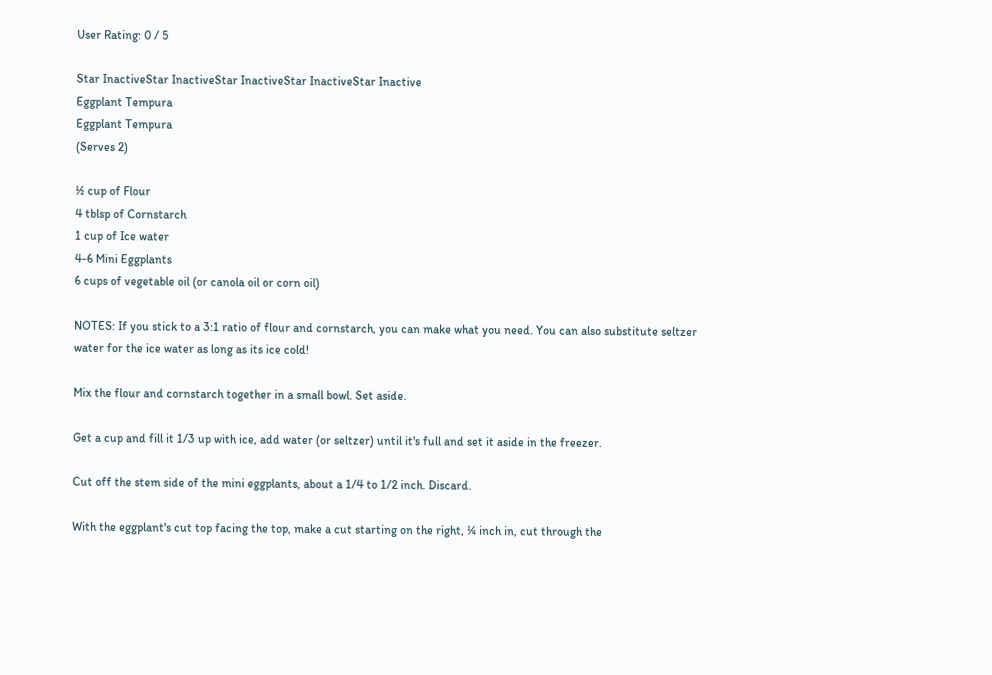User Rating: 0 / 5

Star InactiveStar InactiveStar InactiveStar InactiveStar Inactive
Eggplant Tempura
Eggplant Tempura
(Serves 2)

½ cup of Flour
4 tblsp of Cornstarch
1 cup of Ice water
4-6 Mini Eggplants
6 cups of vegetable oil (or canola oil or corn oil)

NOTES: If you stick to a 3:1 ratio of flour and cornstarch, you can make what you need. You can also substitute seltzer water for the ice water as long as its ice cold!

Mix the flour and cornstarch together in a small bowl. Set aside.

Get a cup and fill it 1/3 up with ice, add water (or seltzer) until it's full and set it aside in the freezer.

Cut off the stem side of the mini eggplants, about a 1/4 to 1/2 inch. Discard.

With the eggplant's cut top facing the top, make a cut starting on the right, ¼ inch in, cut through the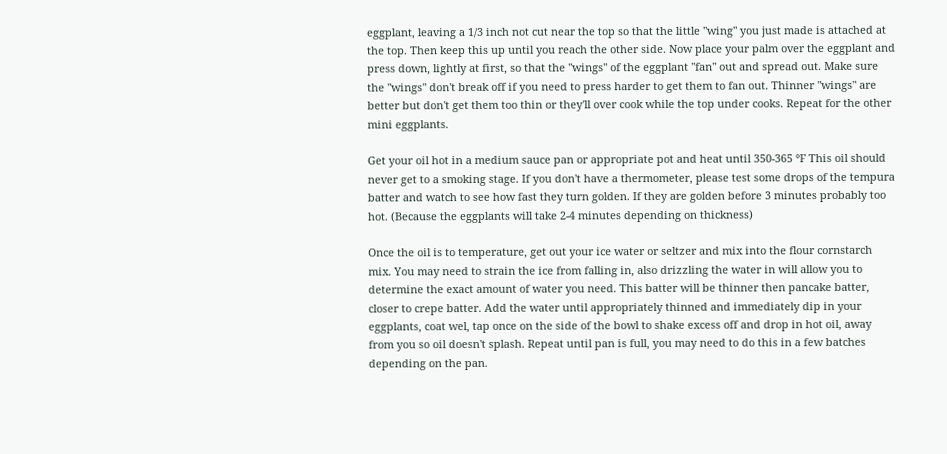eggplant, leaving a 1/3 inch not cut near the top so that the little "wing" you just made is attached at the top. Then keep this up until you reach the other side. Now place your palm over the eggplant and press down, lightly at first, so that the "wings" of the eggplant "fan" out and spread out. Make sure the "wings" don't break off if you need to press harder to get them to fan out. Thinner "wings" are better but don't get them too thin or they'll over cook while the top under cooks. Repeat for the other mini eggplants.

Get your oil hot in a medium sauce pan or appropriate pot and heat until 350-365 °F This oil should never get to a smoking stage. If you don't have a thermometer, please test some drops of the tempura batter and watch to see how fast they turn golden. If they are golden before 3 minutes probably too hot. (Because the eggplants will take 2-4 minutes depending on thickness)

Once the oil is to temperature, get out your ice water or seltzer and mix into the flour cornstarch mix. You may need to strain the ice from falling in, also drizzling the water in will allow you to determine the exact amount of water you need. This batter will be thinner then pancake batter, closer to crepe batter. Add the water until appropriately thinned and immediately dip in your eggplants, coat wel, tap once on the side of the bowl to shake excess off and drop in hot oil, away from you so oil doesn't splash. Repeat until pan is full, you may need to do this in a few batches depending on the pan.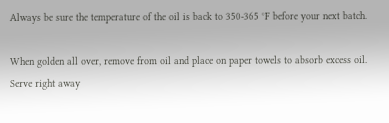Always be sure the temperature of the oil is back to 350-365 °F before your next batch.

When golden all over, remove from oil and place on paper towels to absorb excess oil. Serve right away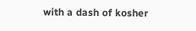with a dash of kosher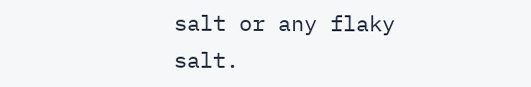salt or any flaky salt.